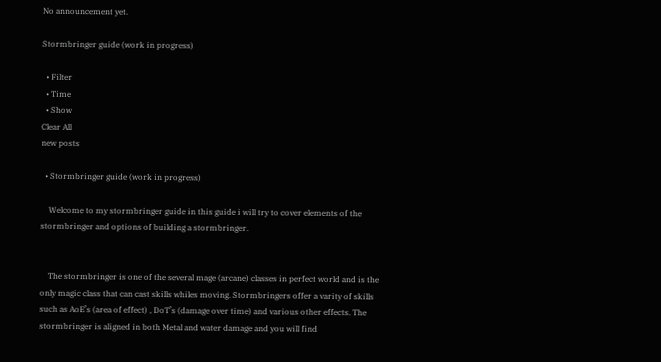No announcement yet.

Stormbringer guide (work in progress)

  • Filter
  • Time
  • Show
Clear All
new posts

  • Stormbringer guide (work in progress)

    Welcome to my stormbringer guide in this guide i will try to cover elements of the stormbringer and options of building a stormbringer.


    The stormbringer is one of the several mage (arcane) classes in perfect world and is the only magic class that can cast skills whiles moving. Stormbringers offer a varity of skills such as AoE’s (area of effect) , DoT’s (damage over time) and various other effects. The stormbringer is aligned in both Metal and water damage and you will find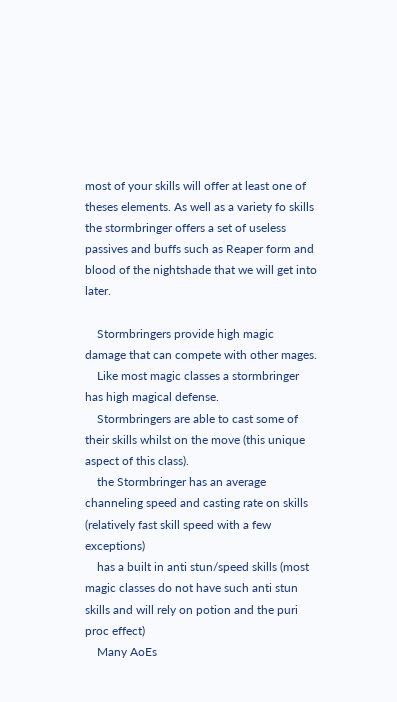most of your skills will offer at least one of theses elements. As well as a variety fo skills the stormbringer offers a set of useless passives and buffs such as Reaper form and blood of the nightshade that we will get into later.

    Stormbringers provide high magic damage that can compete with other mages.
    Like most magic classes a stormbringer has high magical defense.
    Stormbringers are able to cast some of their skills whilst on the move (this unique aspect of this class).
    the Stormbringer has an average channeling speed and casting rate on skills (relatively fast skill speed with a few exceptions)
    has a built in anti stun/speed skills (most magic classes do not have such anti stun skills and will rely on potion and the puri proc effect)
    Many AoEs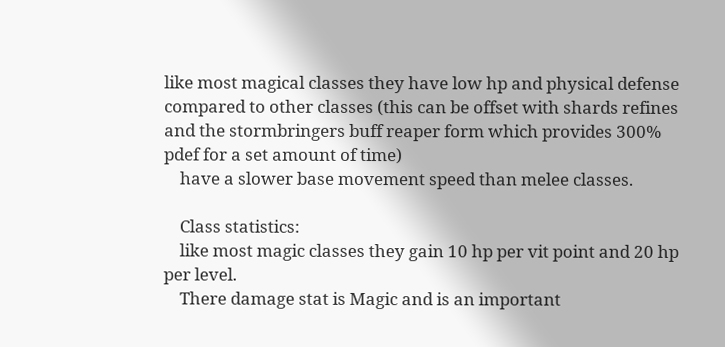like most magical classes they have low hp and physical defense compared to other classes (this can be offset with shards refines and the stormbringers buff reaper form which provides 300% pdef for a set amount of time)
    have a slower base movement speed than melee classes.

    Class statistics:
    like most magic classes they gain 10 hp per vit point and 20 hp per level.
    There damage stat is Magic and is an important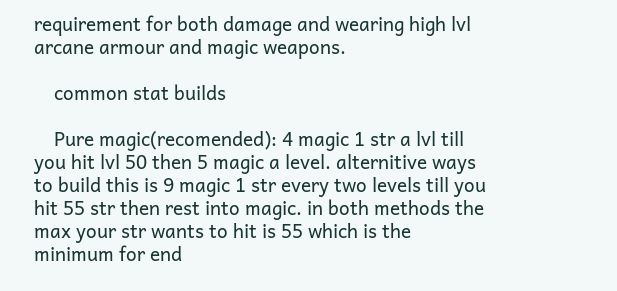requirement for both damage and wearing high lvl arcane armour and magic weapons.

    common stat builds

    Pure magic(recomended): 4 magic 1 str a lvl till you hit lvl 50 then 5 magic a level. alternitive ways to build this is 9 magic 1 str every two levels till you hit 55 str then rest into magic. in both methods the max your str wants to hit is 55 which is the minimum for end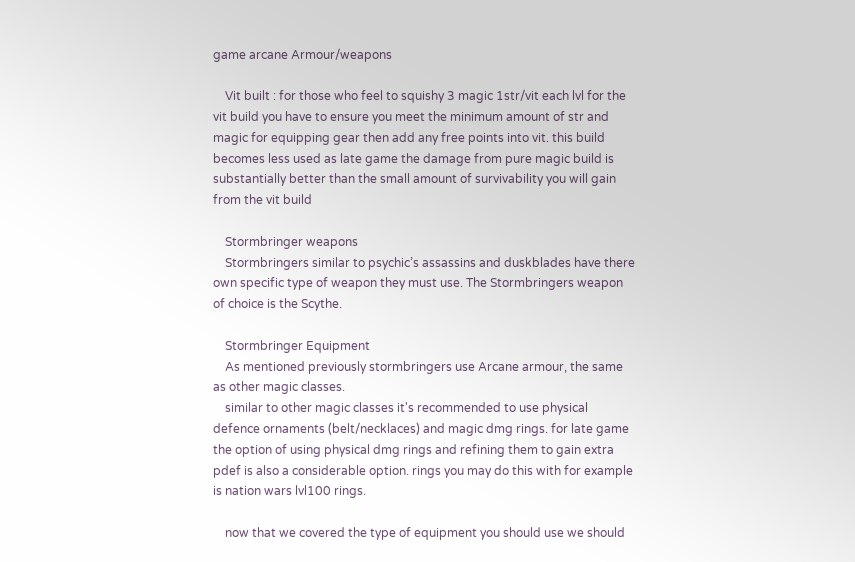game arcane Armour/weapons

    Vit built : for those who feel to squishy 3 magic 1str/vit each lvl for the vit build you have to ensure you meet the minimum amount of str and magic for equipping gear then add any free points into vit. this build becomes less used as late game the damage from pure magic build is substantially better than the small amount of survivability you will gain from the vit build

    Stormbringer weapons
    Stormbringers similar to psychic’s assassins and duskblades have there own specific type of weapon they must use. The Stormbringers weapon of choice is the Scythe.

    Stormbringer Equipment
    As mentioned previously stormbringers use Arcane armour, the same as other magic classes.
    similar to other magic classes it's recommended to use physical defence ornaments (belt/necklaces) and magic dmg rings. for late game the option of using physical dmg rings and refining them to gain extra pdef is also a considerable option. rings you may do this with for example is nation wars lvl100 rings.

    now that we covered the type of equipment you should use we should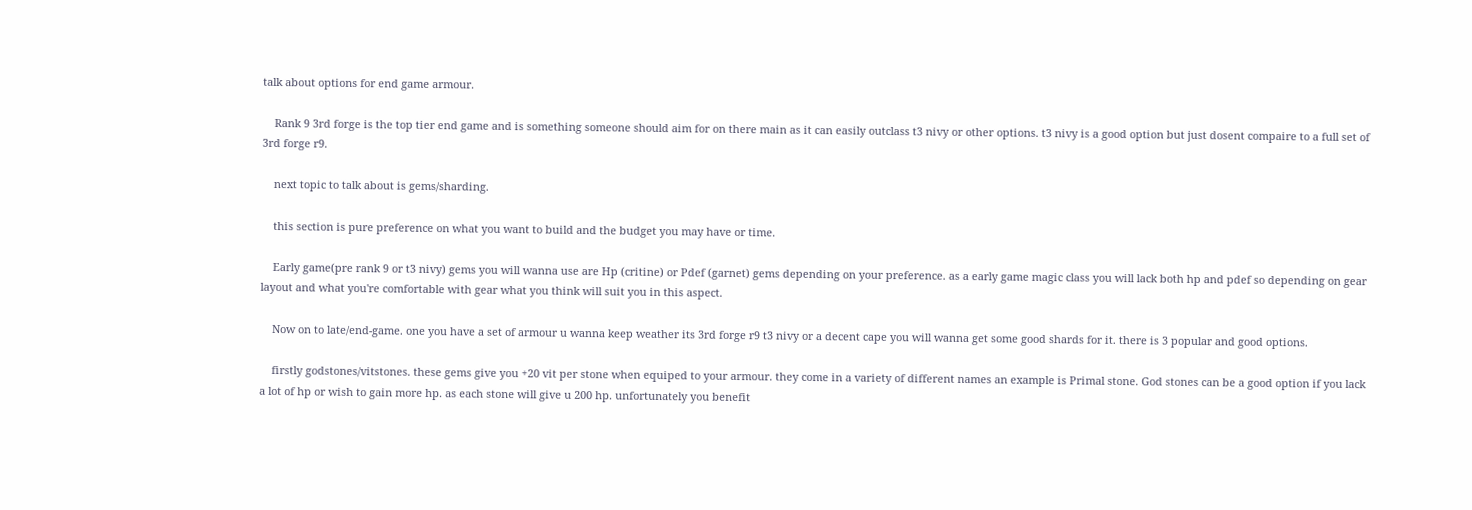talk about options for end game armour.

    Rank 9 3rd forge is the top tier end game and is something someone should aim for on there main as it can easily outclass t3 nivy or other options. t3 nivy is a good option but just dosent compaire to a full set of 3rd forge r9.

    next topic to talk about is gems/sharding.

    this section is pure preference on what you want to build and the budget you may have or time.

    Early game(pre rank 9 or t3 nivy) gems you will wanna use are Hp (critine) or Pdef (garnet) gems depending on your preference. as a early game magic class you will lack both hp and pdef so depending on gear layout and what you're comfortable with gear what you think will suit you in this aspect.

    Now on to late/end-game. one you have a set of armour u wanna keep weather its 3rd forge r9 t3 nivy or a decent cape you will wanna get some good shards for it. there is 3 popular and good options.

    firstly godstones/vitstones. these gems give you +20 vit per stone when equiped to your armour. they come in a variety of different names an example is Primal stone. God stones can be a good option if you lack a lot of hp or wish to gain more hp. as each stone will give u 200 hp. unfortunately you benefit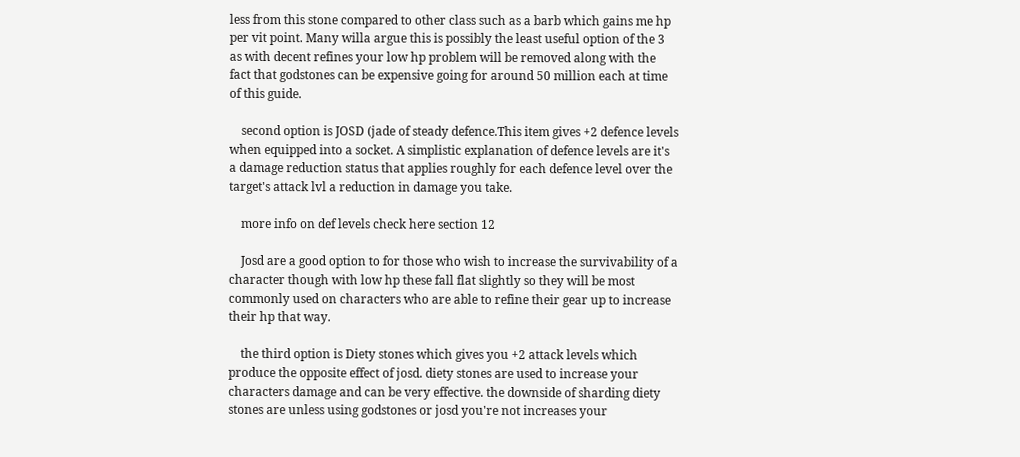less from this stone compared to other class such as a barb which gains me hp per vit point. Many willa argue this is possibly the least useful option of the 3 as with decent refines your low hp problem will be removed along with the fact that godstones can be expensive going for around 50 million each at time of this guide.

    second option is JOSD (jade of steady defence.This item gives +2 defence levels when equipped into a socket. A simplistic explanation of defence levels are it's a damage reduction status that applies roughly for each defence level over the target's attack lvl a reduction in damage you take.

    more info on def levels check here section 12

    Josd are a good option to for those who wish to increase the survivability of a character though with low hp these fall flat slightly so they will be most commonly used on characters who are able to refine their gear up to increase their hp that way.

    the third option is Diety stones which gives you +2 attack levels which produce the opposite effect of josd. diety stones are used to increase your characters damage and can be very effective. the downside of sharding diety stones are unless using godstones or josd you're not increases your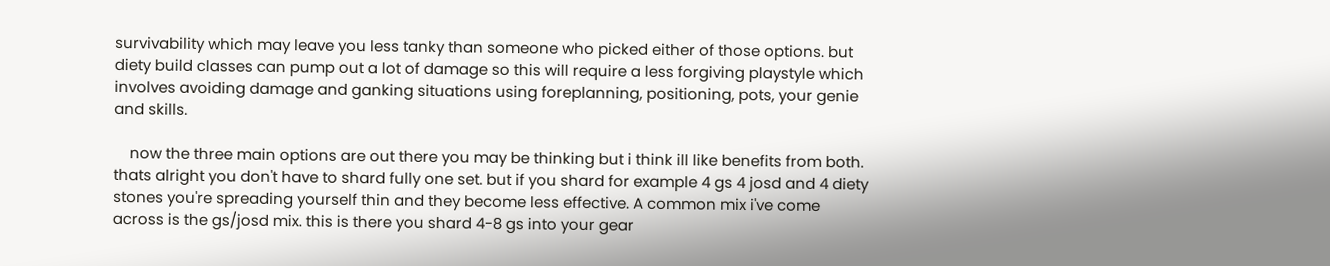survivability which may leave you less tanky than someone who picked either of those options. but diety build classes can pump out a lot of damage so this will require a less forgiving playstyle which involves avoiding damage and ganking situations using foreplanning, positioning, pots, your genie and skills.

    now the three main options are out there you may be thinking but i think ill like benefits from both. thats alright you don't have to shard fully one set. but if you shard for example 4 gs 4 josd and 4 diety stones you're spreading yourself thin and they become less effective. A common mix i've come across is the gs/josd mix. this is there you shard 4-8 gs into your gear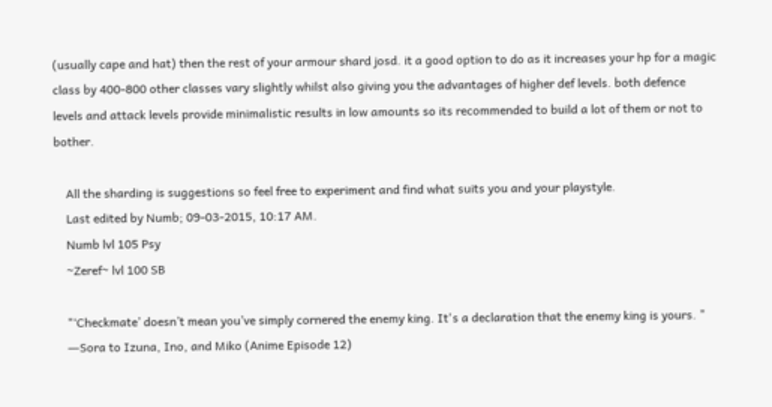(usually cape and hat) then the rest of your armour shard josd. it a good option to do as it increases your hp for a magic class by 400-800 other classes vary slightly whilst also giving you the advantages of higher def levels. both defence levels and attack levels provide minimalistic results in low amounts so its recommended to build a lot of them or not to bother.

    All the sharding is suggestions so feel free to experiment and find what suits you and your playstyle.
    Last edited by Numb; 09-03-2015, 10:17 AM.
    Numb lvl 105 Psy
    ~Zeref~ lvl 100 SB

    "‘Checkmate’ doesn’t mean you’ve simply cornered the enemy king. It's a declaration that the enemy king is yours. "
    ―Sora to Izuna, Ino, and Miko (Anime Episode 12)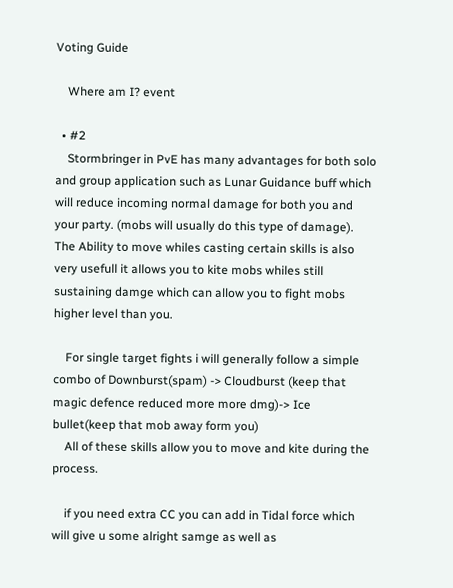Voting Guide

    Where am I? event

  • #2
    Stormbringer in PvE has many advantages for both solo and group application such as Lunar Guidance buff which will reduce incoming normal damage for both you and your party. (mobs will usually do this type of damage). The Ability to move whiles casting certain skills is also very usefull it allows you to kite mobs whiles still sustaining damge which can allow you to fight mobs higher level than you.

    For single target fights i will generally follow a simple combo of Downburst(spam) -> Cloudburst (keep that magic defence reduced more more dmg)-> Ice bullet(keep that mob away form you)
    All of these skills allow you to move and kite during the process.

    if you need extra CC you can add in Tidal force which will give u some alright samge as well as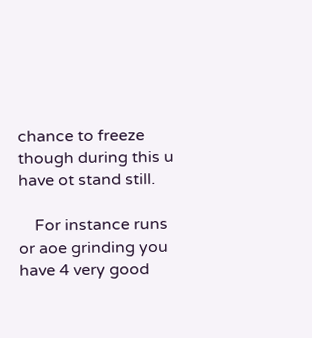chance to freeze though during this u have ot stand still.

    For instance runs or aoe grinding you have 4 very good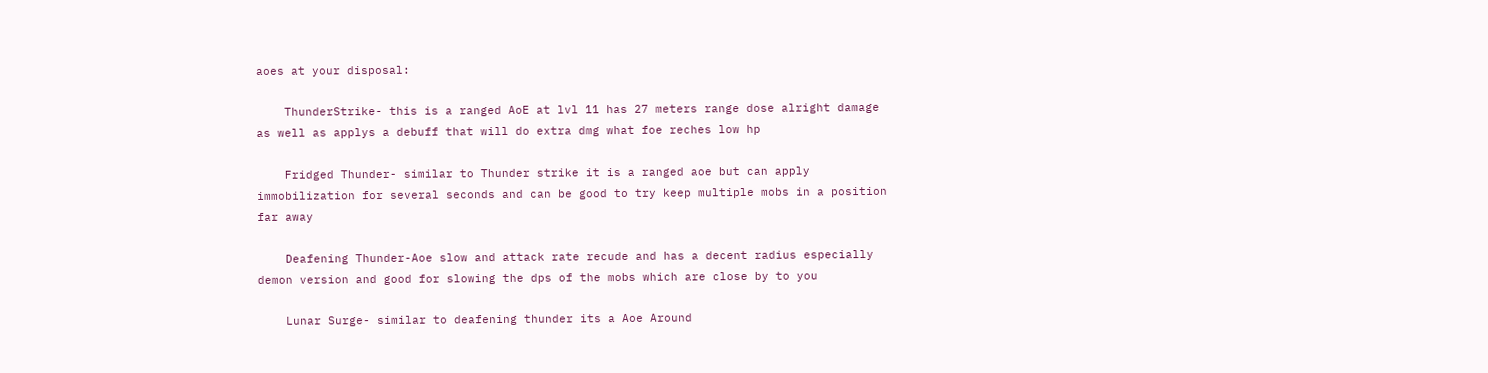aoes at your disposal:

    ThunderStrike- this is a ranged AoE at lvl 11 has 27 meters range dose alright damage as well as applys a debuff that will do extra dmg what foe reches low hp

    Fridged Thunder- similar to Thunder strike it is a ranged aoe but can apply immobilization for several seconds and can be good to try keep multiple mobs in a position far away

    Deafening Thunder-Aoe slow and attack rate recude and has a decent radius especially demon version and good for slowing the dps of the mobs which are close by to you

    Lunar Surge- similar to deafening thunder its a Aoe Around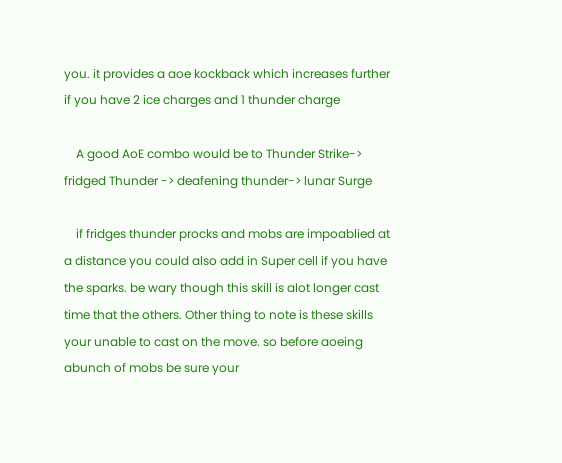you. it provides a aoe kockback which increases further if you have 2 ice charges and 1 thunder charge

    A good AoE combo would be to Thunder Strike-> fridged Thunder -> deafening thunder-> lunar Surge

    if fridges thunder procks and mobs are impoablied at a distance you could also add in Super cell if you have the sparks. be wary though this skill is alot longer cast time that the others. Other thing to note is these skills your unable to cast on the move. so before aoeing abunch of mobs be sure your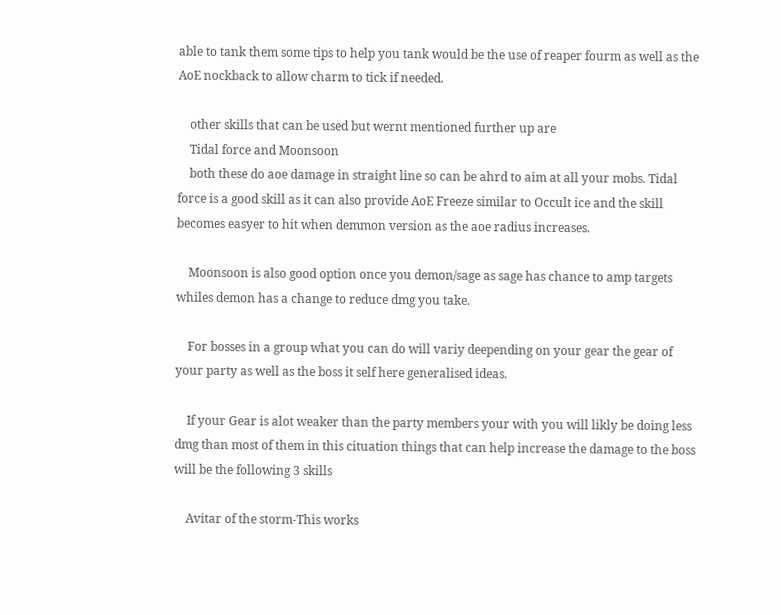able to tank them some tips to help you tank would be the use of reaper fourm as well as the AoE nockback to allow charm to tick if needed.

    other skills that can be used but wernt mentioned further up are
    Tidal force and Moonsoon
    both these do aoe damage in straight line so can be ahrd to aim at all your mobs. Tidal force is a good skill as it can also provide AoE Freeze similar to Occult ice and the skill becomes easyer to hit when demmon version as the aoe radius increases.

    Moonsoon is also good option once you demon/sage as sage has chance to amp targets whiles demon has a change to reduce dmg you take.

    For bosses in a group what you can do will variy deepending on your gear the gear of your party as well as the boss it self here generalised ideas.

    If your Gear is alot weaker than the party members your with you will likly be doing less dmg than most of them in this cituation things that can help increase the damage to the boss will be the following 3 skills

    Avitar of the storm-This works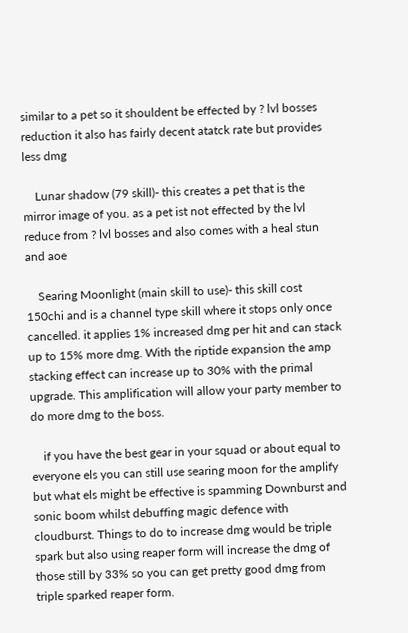similar to a pet so it shouldent be effected by ? lvl bosses reduction it also has fairly decent atatck rate but provides less dmg

    Lunar shadow (79 skill)- this creates a pet that is the mirror image of you. as a pet ist not effected by the lvl reduce from ? lvl bosses and also comes with a heal stun and aoe

    Searing Moonlight (main skill to use)- this skill cost 150chi and is a channel type skill where it stops only once cancelled. it applies 1% increased dmg per hit and can stack up to 15% more dmg. With the riptide expansion the amp stacking effect can increase up to 30% with the primal upgrade. This amplification will allow your party member to do more dmg to the boss.

    if you have the best gear in your squad or about equal to everyone els you can still use searing moon for the amplify but what els might be effective is spamming Downburst and sonic boom whilst debuffing magic defence with cloudburst. Things to do to increase dmg would be triple spark but also using reaper form will increase the dmg of those still by 33% so you can get pretty good dmg from triple sparked reaper form.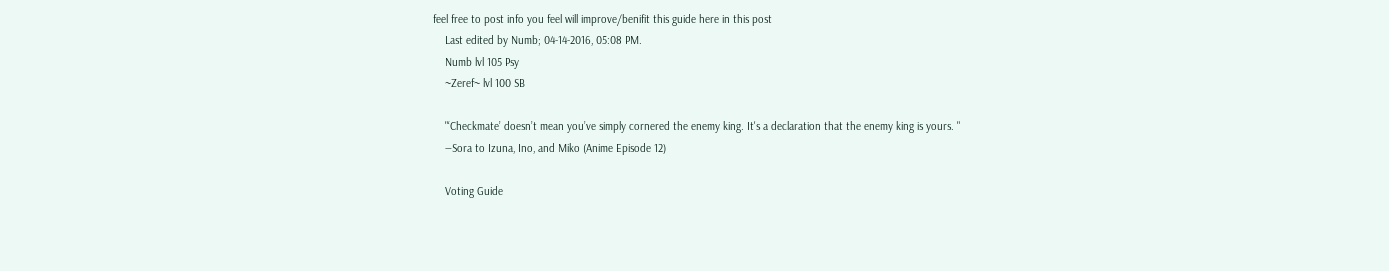feel free to post info you feel will improve/benifit this guide here in this post
    Last edited by Numb; 04-14-2016, 05:08 PM.
    Numb lvl 105 Psy
    ~Zeref~ lvl 100 SB

    "‘Checkmate’ doesn’t mean you’ve simply cornered the enemy king. It's a declaration that the enemy king is yours. "
    ―Sora to Izuna, Ino, and Miko (Anime Episode 12)

    Voting Guide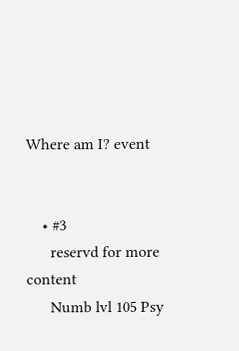Where am I? event


    • #3
      reservd for more content
      Numb lvl 105 Psy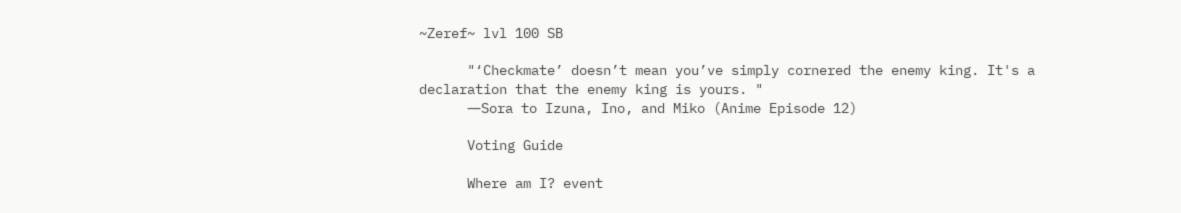~Zeref~ lvl 100 SB

      "‘Checkmate’ doesn’t mean you’ve simply cornered the enemy king. It's a declaration that the enemy king is yours. "
      ―Sora to Izuna, Ino, and Miko (Anime Episode 12)

      Voting Guide

      Where am I? event